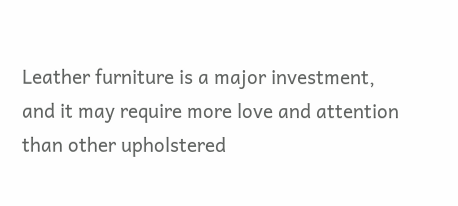Leather furniture is a major investment, and it may require more love and attention than other upholstered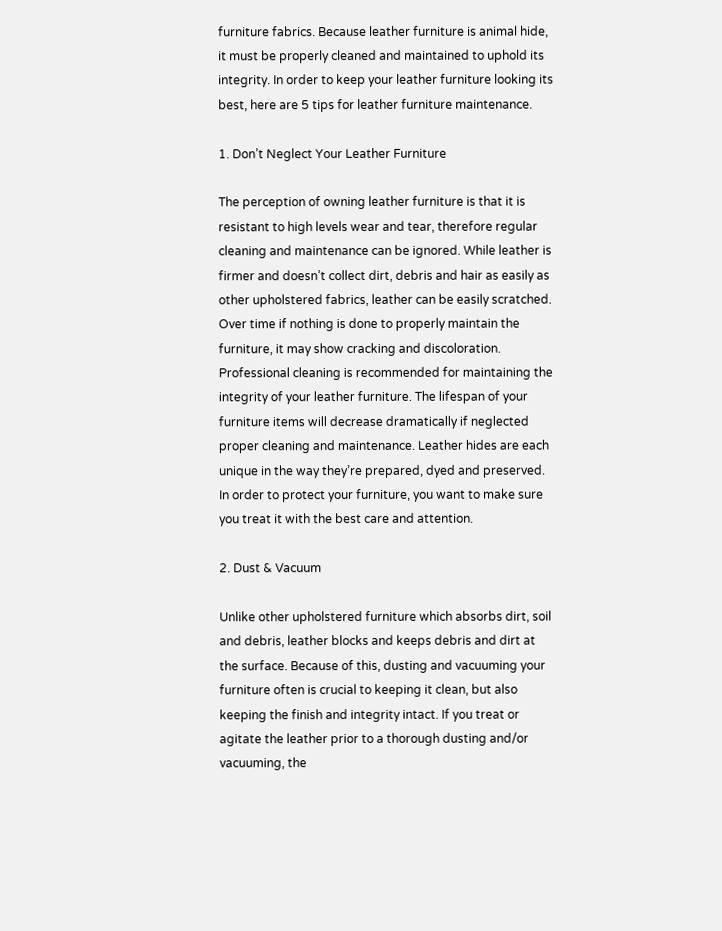furniture fabrics. Because leather furniture is animal hide, it must be properly cleaned and maintained to uphold its integrity. In order to keep your leather furniture looking its best, here are 5 tips for leather furniture maintenance.

1. Don’t Neglect Your Leather Furniture

The perception of owning leather furniture is that it is resistant to high levels wear and tear, therefore regular cleaning and maintenance can be ignored. While leather is firmer and doesn’t collect dirt, debris and hair as easily as other upholstered fabrics, leather can be easily scratched. Over time if nothing is done to properly maintain the furniture, it may show cracking and discoloration. Professional cleaning is recommended for maintaining the integrity of your leather furniture. The lifespan of your furniture items will decrease dramatically if neglected proper cleaning and maintenance. Leather hides are each unique in the way they’re prepared, dyed and preserved. In order to protect your furniture, you want to make sure you treat it with the best care and attention.

2. Dust & Vacuum

Unlike other upholstered furniture which absorbs dirt, soil and debris, leather blocks and keeps debris and dirt at the surface. Because of this, dusting and vacuuming your furniture often is crucial to keeping it clean, but also keeping the finish and integrity intact. If you treat or agitate the leather prior to a thorough dusting and/or vacuuming, the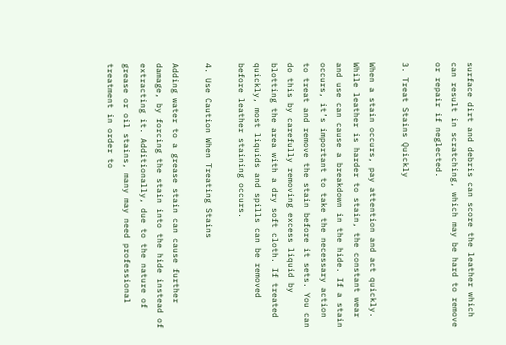surface dirt and debris can score the leather which can result in scratching, which may be hard to remove or repair if neglected.

3. Treat Stains Quickly

When a stain occurs, pay attention and act quickly. While leather is harder to stain, the constant wear and use can cause a breakdown in the hide. If a stain occurs, it’s important to take the necessary action to treat and remove the stain before it sets. You can do this by carefully removing excess liquid by blotting the area with a dry soft cloth. If treated quickly, most liquids and spills can be removed before leather staining occurs.

4. Use Caution When Treating Stains

Adding water to a grease stain can cause further damage, by forcing the stain into the hide instead of extracting it. Additionally, due to the nature of grease or oil stains, many may need professional treatment in order to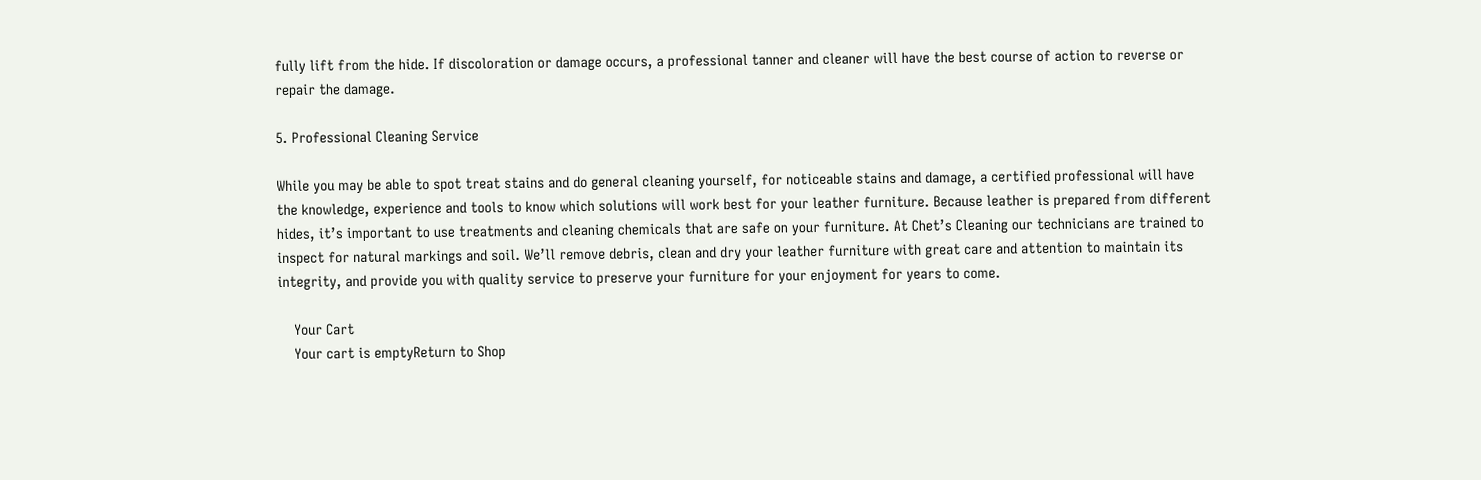fully lift from the hide. If discoloration or damage occurs, a professional tanner and cleaner will have the best course of action to reverse or repair the damage.

5. Professional Cleaning Service

While you may be able to spot treat stains and do general cleaning yourself, for noticeable stains and damage, a certified professional will have the knowledge, experience and tools to know which solutions will work best for your leather furniture. Because leather is prepared from different hides, it’s important to use treatments and cleaning chemicals that are safe on your furniture. At Chet’s Cleaning our technicians are trained to inspect for natural markings and soil. We’ll remove debris, clean and dry your leather furniture with great care and attention to maintain its integrity, and provide you with quality service to preserve your furniture for your enjoyment for years to come.

    Your Cart
    Your cart is emptyReturn to Shop